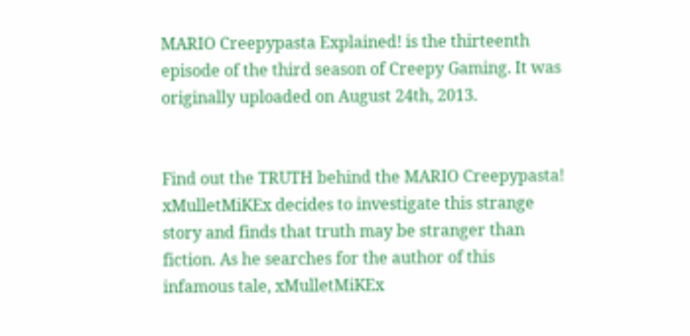MARIO Creepypasta Explained! is the thirteenth episode of the third season of Creepy Gaming. It was originally uploaded on August 24th, 2013.


Find out the TRUTH behind the MARIO Creepypasta! xMulletMiKEx decides to investigate this strange story and finds that truth may be stranger than fiction. As he searches for the author of this infamous tale, xMulletMiKEx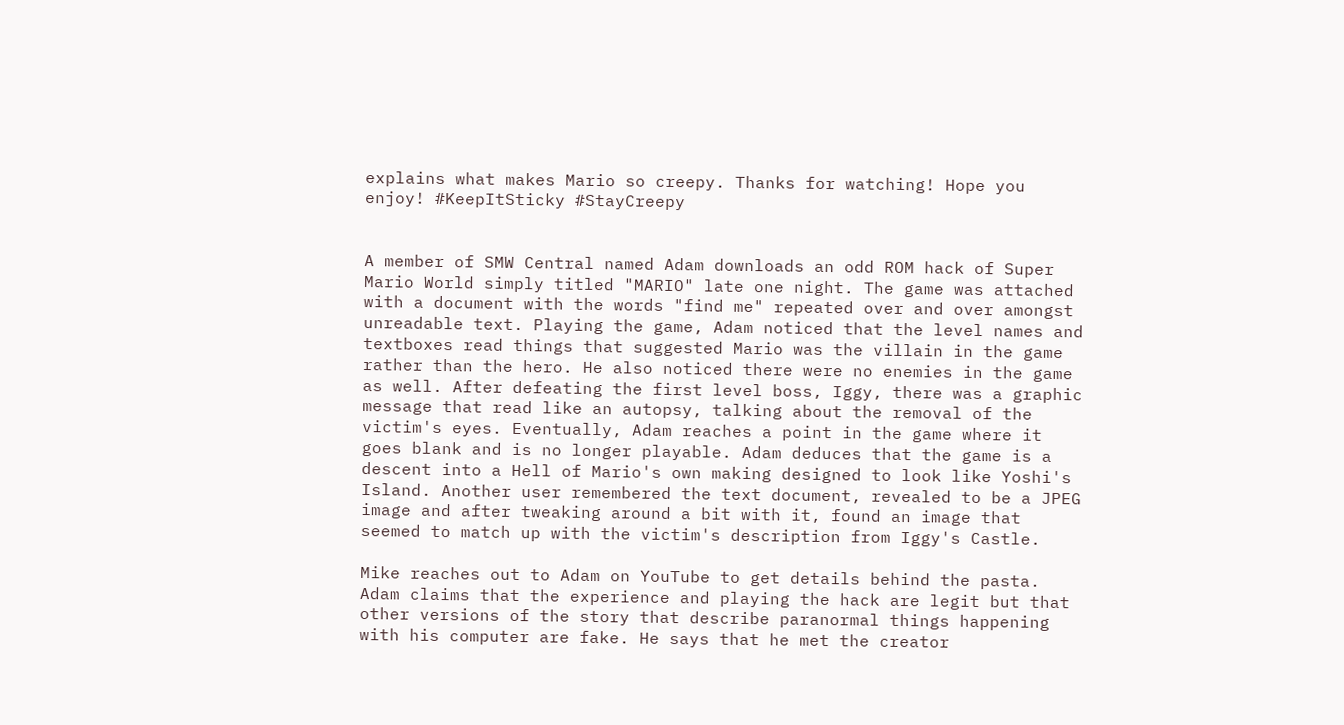explains what makes Mario so creepy. Thanks for watching! Hope you enjoy! #KeepItSticky #StayCreepy


A member of SMW Central named Adam downloads an odd ROM hack of Super Mario World simply titled "MARIO" late one night. The game was attached with a document with the words "find me" repeated over and over amongst unreadable text. Playing the game, Adam noticed that the level names and textboxes read things that suggested Mario was the villain in the game rather than the hero. He also noticed there were no enemies in the game as well. After defeating the first level boss, Iggy, there was a graphic message that read like an autopsy, talking about the removal of the victim's eyes. Eventually, Adam reaches a point in the game where it goes blank and is no longer playable. Adam deduces that the game is a descent into a Hell of Mario's own making designed to look like Yoshi's Island. Another user remembered the text document, revealed to be a JPEG image and after tweaking around a bit with it, found an image that seemed to match up with the victim's description from Iggy's Castle.

Mike reaches out to Adam on YouTube to get details behind the pasta. Adam claims that the experience and playing the hack are legit but that other versions of the story that describe paranormal things happening with his computer are fake. He says that he met the creator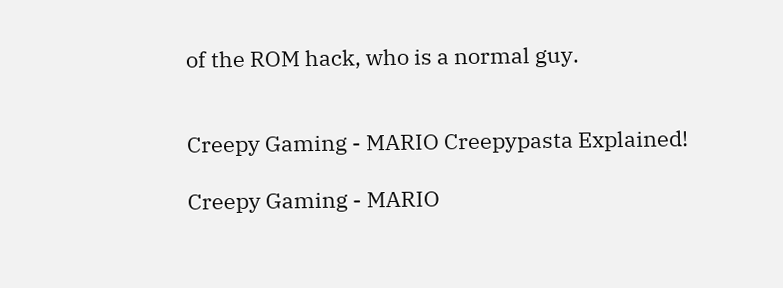of the ROM hack, who is a normal guy.


Creepy Gaming - MARIO Creepypasta Explained!

Creepy Gaming - MARIO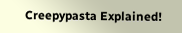Creepypasta Explained!